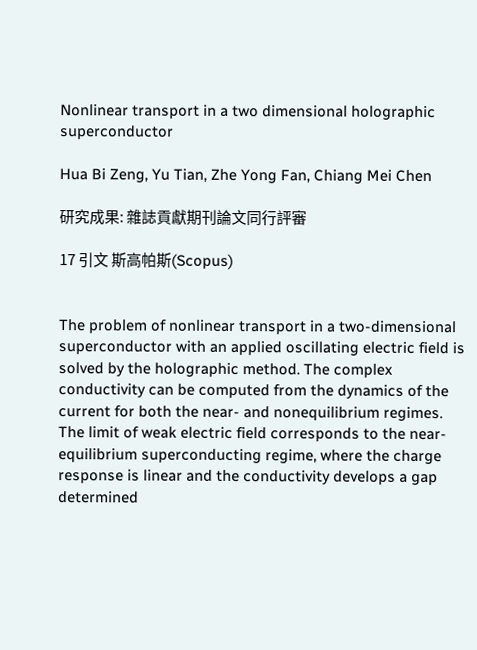Nonlinear transport in a two dimensional holographic superconductor

Hua Bi Zeng, Yu Tian, Zhe Yong Fan, Chiang Mei Chen

研究成果: 雜誌貢獻期刊論文同行評審

17 引文 斯高帕斯(Scopus)


The problem of nonlinear transport in a two-dimensional superconductor with an applied oscillating electric field is solved by the holographic method. The complex conductivity can be computed from the dynamics of the current for both the near- and nonequilibrium regimes. The limit of weak electric field corresponds to the near-equilibrium superconducting regime, where the charge response is linear and the conductivity develops a gap determined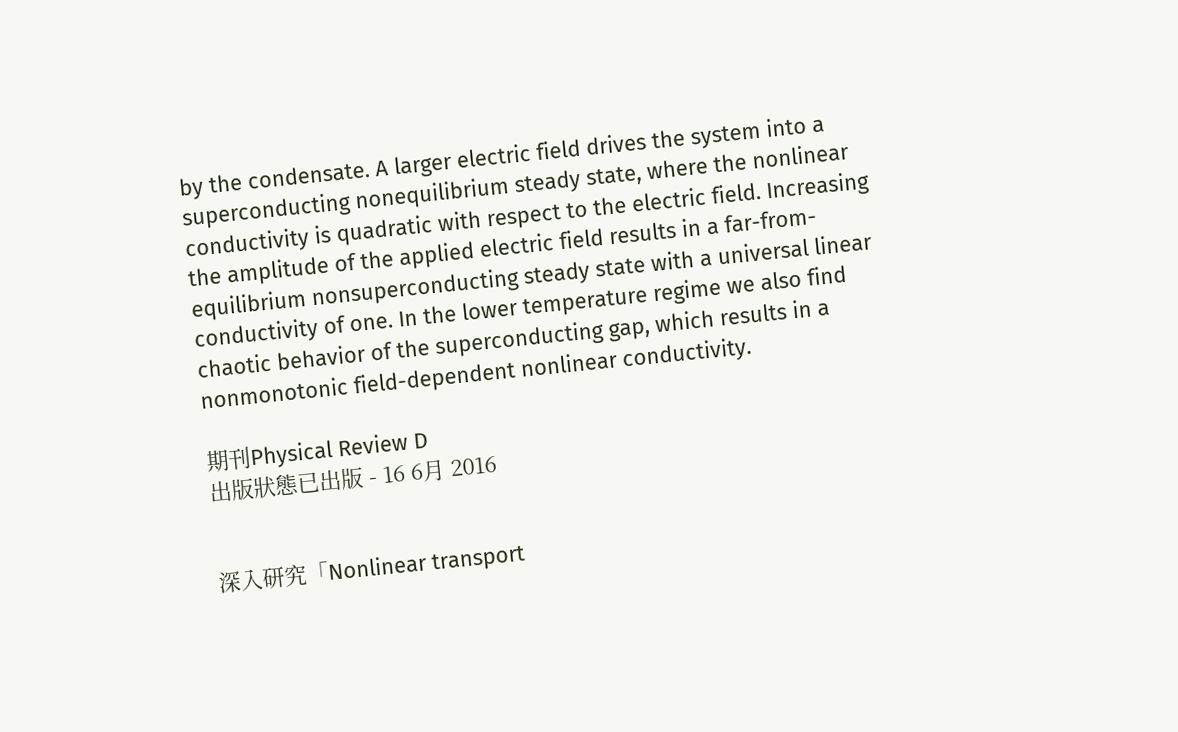by the condensate. A larger electric field drives the system into a superconducting nonequilibrium steady state, where the nonlinear conductivity is quadratic with respect to the electric field. Increasing the amplitude of the applied electric field results in a far-from-equilibrium nonsuperconducting steady state with a universal linear conductivity of one. In the lower temperature regime we also find chaotic behavior of the superconducting gap, which results in a nonmonotonic field-dependent nonlinear conductivity.

期刊Physical Review D
出版狀態已出版 - 16 6月 2016


深入研究「Nonlinear transport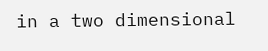in a two dimensional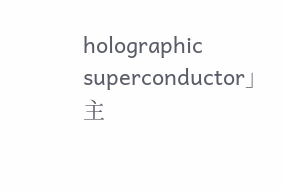holographic superconductor」主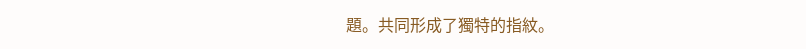題。共同形成了獨特的指紋。